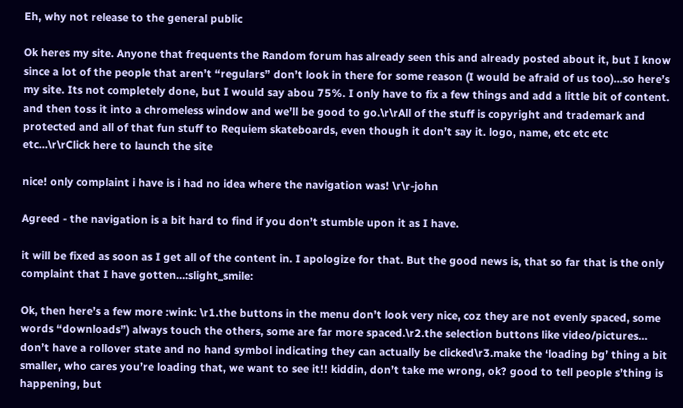Eh, why not release to the general public

Ok heres my site. Anyone that frequents the Random forum has already seen this and already posted about it, but I know since a lot of the people that aren’t “regulars” don’t look in there for some reason (I would be afraid of us too)…so here’s my site. Its not completely done, but I would say abou 75%. I only have to fix a few things and add a little bit of content. and then toss it into a chromeless window and we’ll be good to go.\r\rAll of the stuff is copyright and trademark and protected and all of that fun stuff to Requiem skateboards, even though it don’t say it. logo, name, etc etc etc etc…\r\rClick here to launch the site

nice! only complaint i have is i had no idea where the navigation was! \r\r-john

Agreed - the navigation is a bit hard to find if you don’t stumble upon it as I have.

it will be fixed as soon as I get all of the content in. I apologize for that. But the good news is, that so far that is the only complaint that I have gotten…:slight_smile:

Ok, then here’s a few more :wink: \r1.the buttons in the menu don’t look very nice, coz they are not evenly spaced, some words “downloads”) always touch the others, some are far more spaced.\r2.the selection buttons like video/pictures… don’t have a rollover state and no hand symbol indicating they can actually be clicked\r3.make the ‘loading bg’ thing a bit smaller, who cares you’re loading that, we want to see it!! kiddin, don’t take me wrong, ok? good to tell people s’thing is happening, but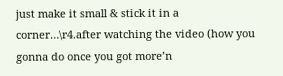just make it small & stick it in a corner…\r4.after watching the video (how you gonna do once you got more’n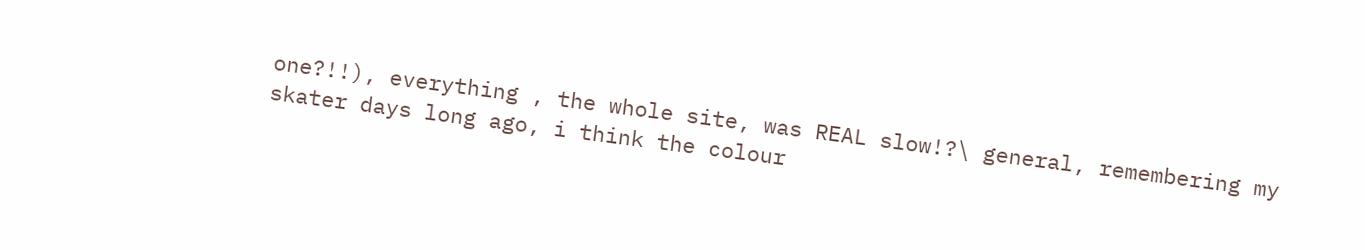one?!!), everything , the whole site, was REAL slow!?\ general, remembering my skater days long ago, i think the colour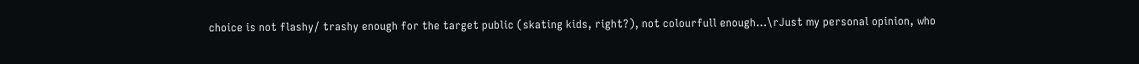choice is not flashy/ trashy enough for the target public (skating kids, right?), not colourfull enough…\rJust my personal opinion, who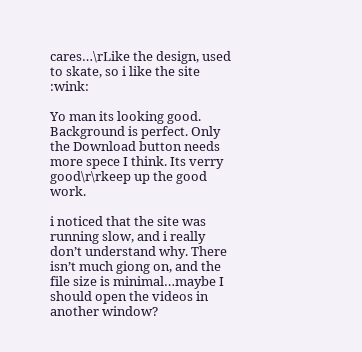cares…\rLike the design, used to skate, so i like the site :wink:

Yo man its looking good. Background is perfect. Only the Download button needs more spece I think. Its verry good\r\rkeep up the good work.

i noticed that the site was running slow, and i really don’t understand why. There isn’t much giong on, and the file size is minimal…maybe I should open the videos in another window?